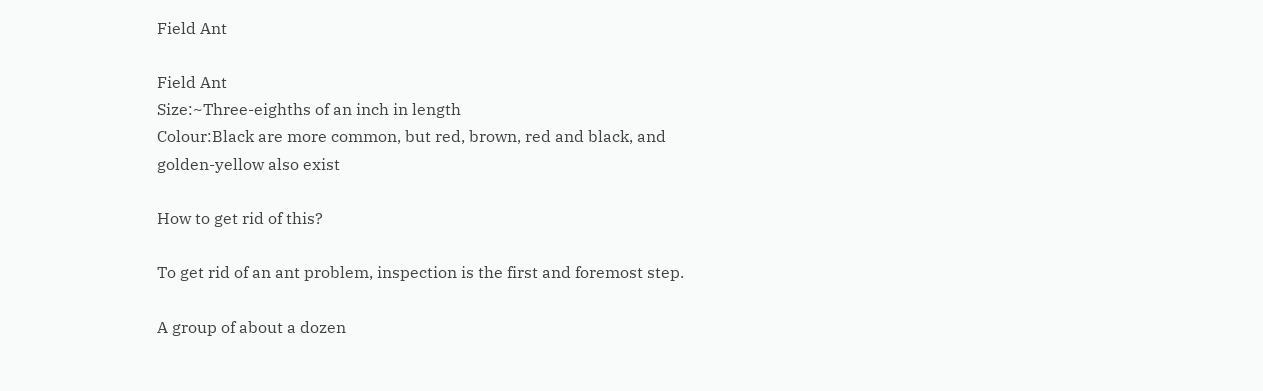Field Ant

Field Ant
Size:~Three-eighths of an inch in length
Colour:Black are more common, but red, brown, red and black, and golden-yellow also exist

How to get rid of this?

To get rid of an ant problem, inspection is the first and foremost step.

A group of about a dozen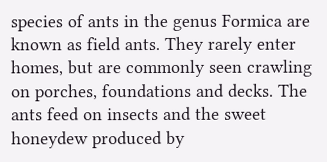species of ants in the genus Formica are known as field ants. They rarely enter homes, but are commonly seen crawling on porches, foundations and decks. The ants feed on insects and the sweet honeydew produced by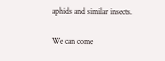aphids and similar insects.

We can come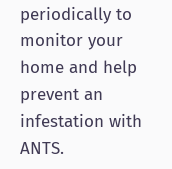periodically to monitor your home and help prevent an infestation with ANTS.